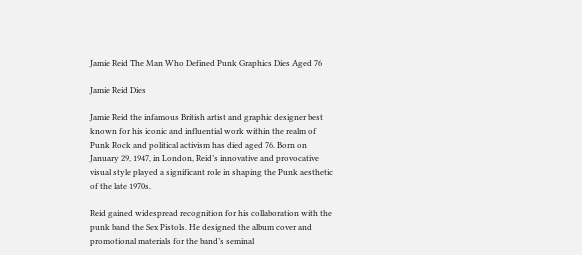Jamie Reid The Man Who Defined Punk Graphics Dies Aged 76

Jamie Reid Dies

Jamie Reid the infamous British artist and graphic designer best known for his iconic and influential work within the realm of Punk Rock and political activism has died aged 76. Born on January 29, 1947, in London, Reid’s innovative and provocative visual style played a significant role in shaping the Punk aesthetic of the late 1970s.

Reid gained widespread recognition for his collaboration with the punk band the Sex Pistols. He designed the album cover and promotional materials for the band’s seminal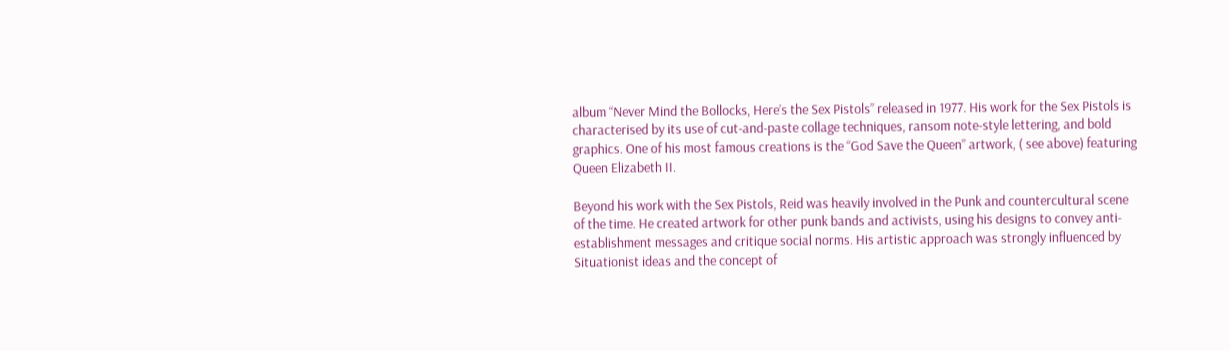album “Never Mind the Bollocks, Here’s the Sex Pistols” released in 1977. His work for the Sex Pistols is characterised by its use of cut-and-paste collage techniques, ransom note-style lettering, and bold graphics. One of his most famous creations is the “God Save the Queen” artwork, ( see above) featuring Queen Elizabeth II.

Beyond his work with the Sex Pistols, Reid was heavily involved in the Punk and countercultural scene of the time. He created artwork for other punk bands and activists, using his designs to convey anti-establishment messages and critique social norms. His artistic approach was strongly influenced by Situationist ideas and the concept of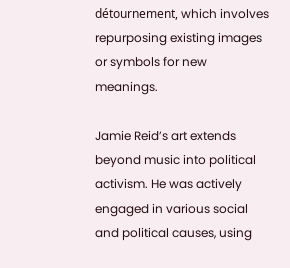détournement, which involves repurposing existing images or symbols for new meanings.

Jamie Reid’s art extends beyond music into political activism. He was actively engaged in various social and political causes, using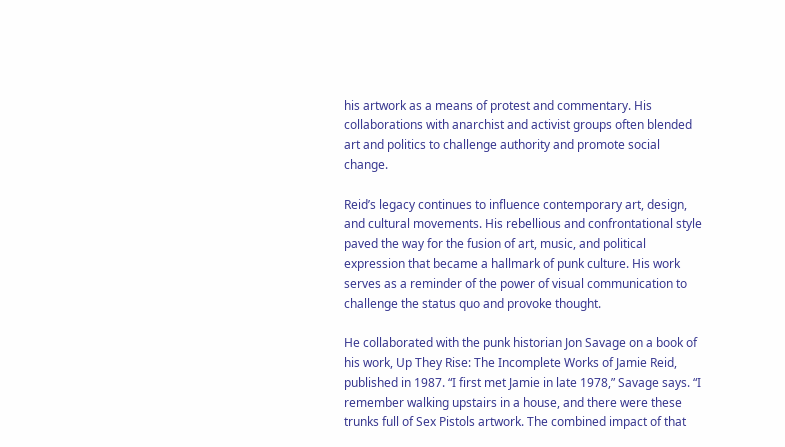his artwork as a means of protest and commentary. His collaborations with anarchist and activist groups often blended art and politics to challenge authority and promote social change.

Reid’s legacy continues to influence contemporary art, design, and cultural movements. His rebellious and confrontational style paved the way for the fusion of art, music, and political expression that became a hallmark of punk culture. His work serves as a reminder of the power of visual communication to challenge the status quo and provoke thought.

He collaborated with the punk historian Jon Savage on a book of his work, Up They Rise: The Incomplete Works of Jamie Reid, published in 1987. “I first met Jamie in late 1978,” Savage says. “I remember walking upstairs in a house, and there were these trunks full of Sex Pistols artwork. The combined impact of that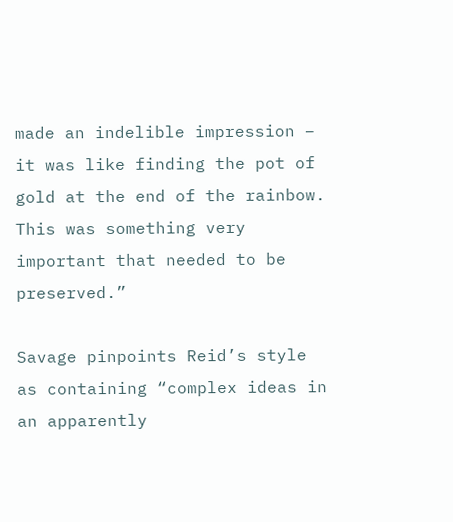made an indelible impression – it was like finding the pot of gold at the end of the rainbow. This was something very important that needed to be preserved.”

Savage pinpoints Reid’s style as containing “complex ideas in an apparently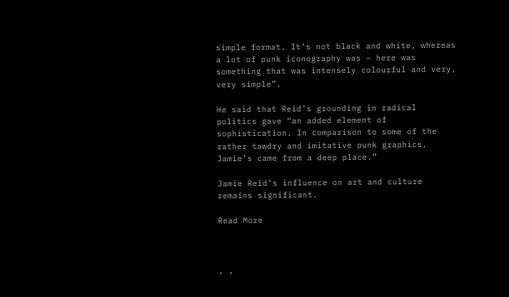simple format. It’s not black and white, whereas a lot of punk iconography was – here was something that was intensely colourful and very, very simple”.

He said that Reid’s grounding in radical politics gave “an added element of sophistication. In comparison to some of the rather tawdry and imitative punk graphics, Jamie’s came from a deep place.”

Jamie Reid’s influence on art and culture remains significant.

Read More



, ,